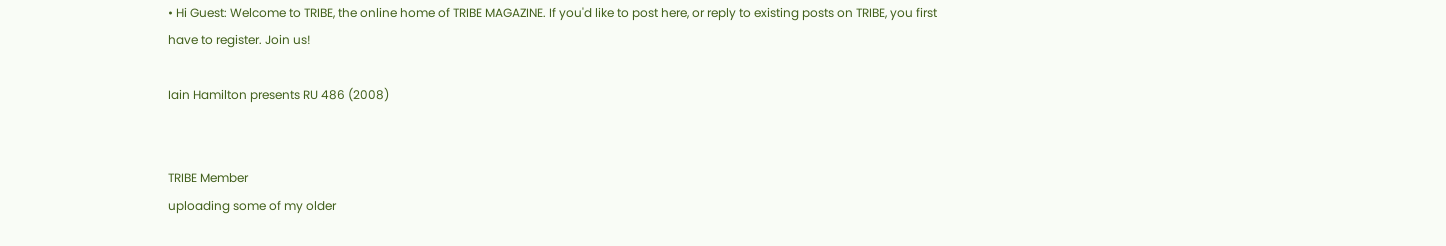• Hi Guest: Welcome to TRIBE, the online home of TRIBE MAGAZINE. If you'd like to post here, or reply to existing posts on TRIBE, you first have to register. Join us!

Iain Hamilton presents RU 486 (2008)


TRIBE Member
uploading some of my older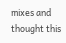mixes and thought this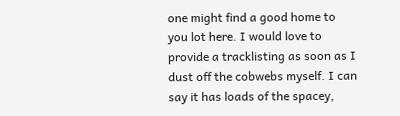one might find a good home to you lot here. I would love to provide a tracklisting as soon as I dust off the cobwebs myself. I can say it has loads of the spacey,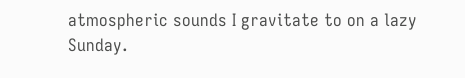atmospheric sounds I gravitate to on a lazy Sunday.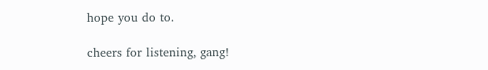hope you do to.

cheers for listening, gang!